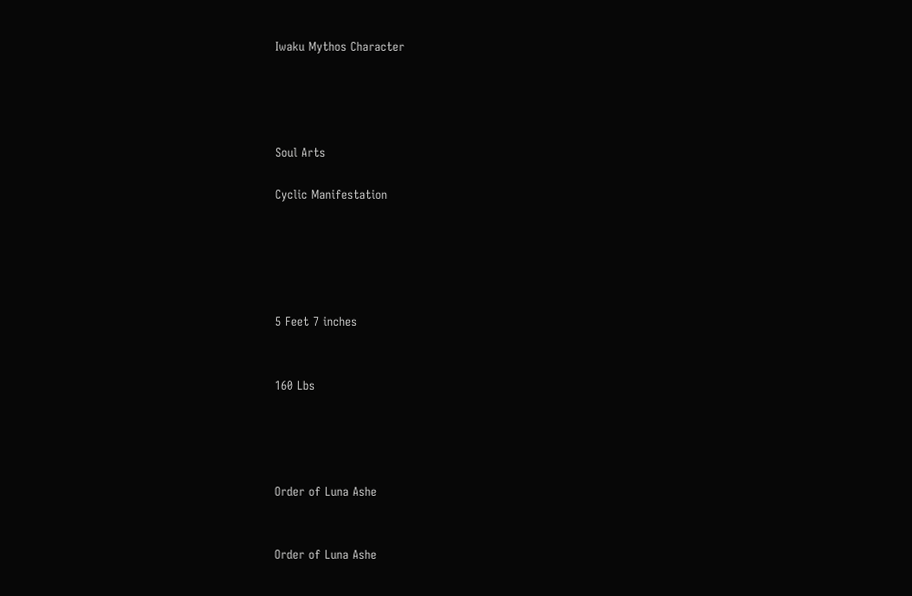Iwaku Mythos Character




Soul Arts

Cyclic Manifestation





5 Feet 7 inches


160 Lbs




Order of Luna Ashe


Order of Luna Ashe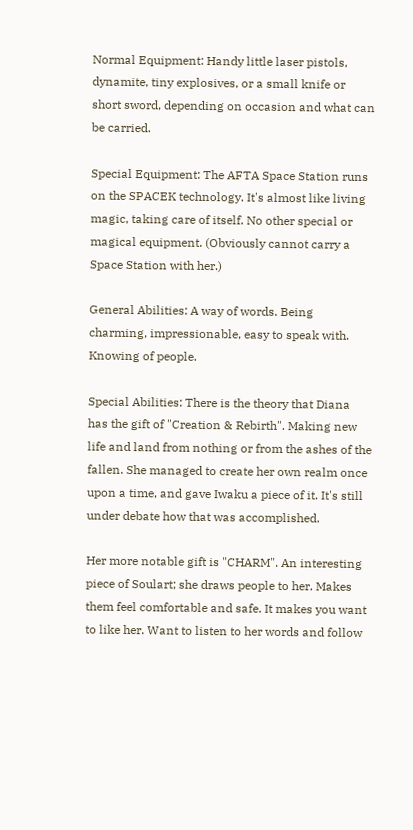Normal Equipment: Handy little laser pistols, dynamite, tiny explosives, or a small knife or short sword, depending on occasion and what can be carried.

Special Equipment: The AFTA Space Station runs on the SPACEK technology. It's almost like living magic, taking care of itself. No other special or magical equipment. (Obviously cannot carry a Space Station with her.)

General Abilities: A way of words. Being charming, impressionable, easy to speak with. Knowing of people.

Special Abilities: There is the theory that Diana has the gift of "Creation & Rebirth". Making new life and land from nothing or from the ashes of the fallen. She managed to create her own realm once upon a time, and gave Iwaku a piece of it. It's still under debate how that was accomplished.

Her more notable gift is "CHARM". An interesting piece of Soulart; she draws people to her. Makes them feel comfortable and safe. It makes you want to like her. Want to listen to her words and follow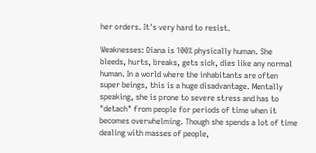her orders. It's very hard to resist.

Weaknesses: Diana is 100% physically human. She bleeds, hurts, breaks, gets sick, dies like any normal human. In a world where the inhabitants are often super beings, this is a huge disadvantage. Mentally speaking, she is prone to severe stress and has to "detach" from people for periods of time when it becomes overwhelming. Though she spends a lot of time dealing with masses of people,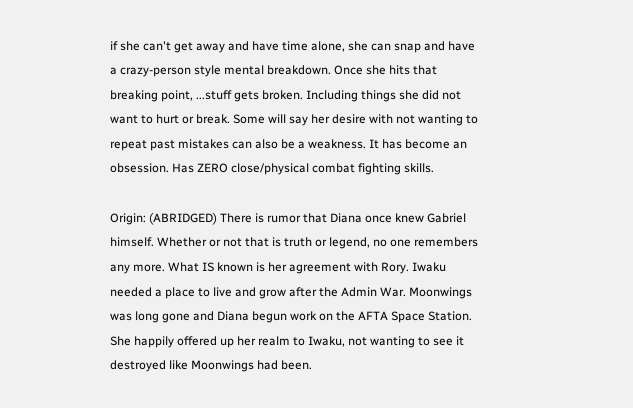if she can't get away and have time alone, she can snap and have a crazy-person style mental breakdown. Once she hits that breaking point, ...stuff gets broken. Including things she did not want to hurt or break. Some will say her desire with not wanting to repeat past mistakes can also be a weakness. It has become an obsession. Has ZERO close/physical combat fighting skills.

Origin: (ABRIDGED) There is rumor that Diana once knew Gabriel himself. Whether or not that is truth or legend, no one remembers any more. What IS known is her agreement with Rory. Iwaku needed a place to live and grow after the Admin War. Moonwings was long gone and Diana begun work on the AFTA Space Station. She happily offered up her realm to Iwaku, not wanting to see it destroyed like Moonwings had been.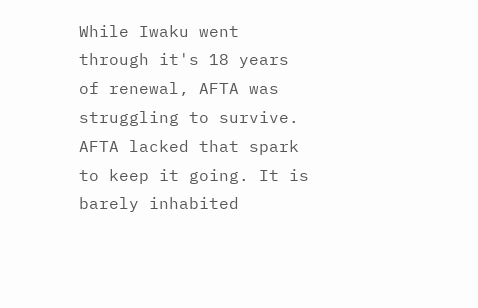While Iwaku went through it's 18 years of renewal, AFTA was struggling to survive. AFTA lacked that spark to keep it going. It is barely inhabited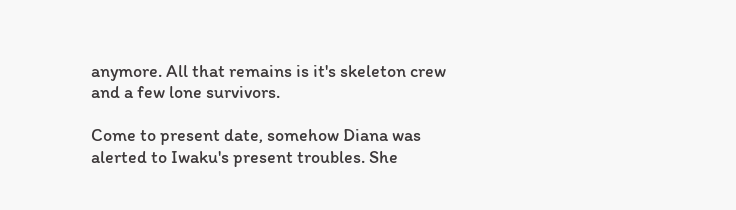anymore. All that remains is it's skeleton crew and a few lone survivors.

Come to present date, somehow Diana was alerted to Iwaku's present troubles. She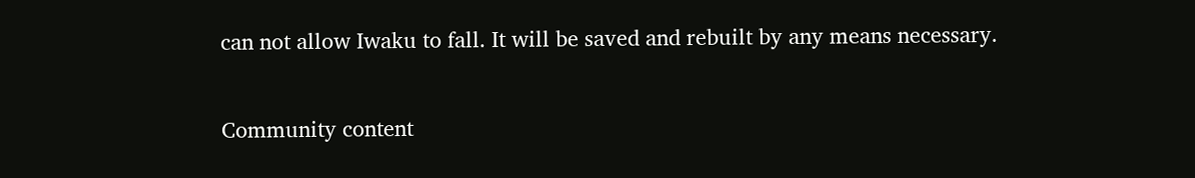can not allow Iwaku to fall. It will be saved and rebuilt by any means necessary.

Community content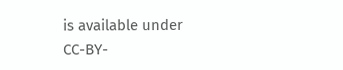is available under CC-BY-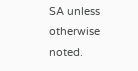SA unless otherwise noted.